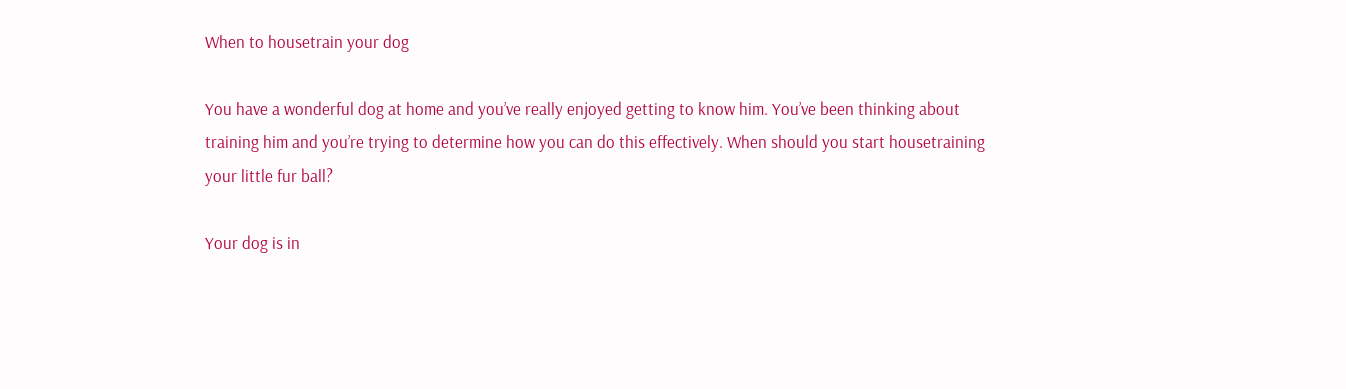When to housetrain your dog

You have a wonderful dog at home and you’ve really enjoyed getting to know him. You’ve been thinking about training him and you’re trying to determine how you can do this effectively. When should you start housetraining your little fur ball?

Your dog is in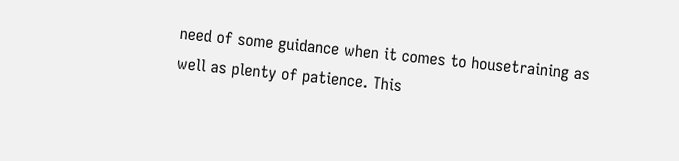need of some guidance when it comes to housetraining as well as plenty of patience. This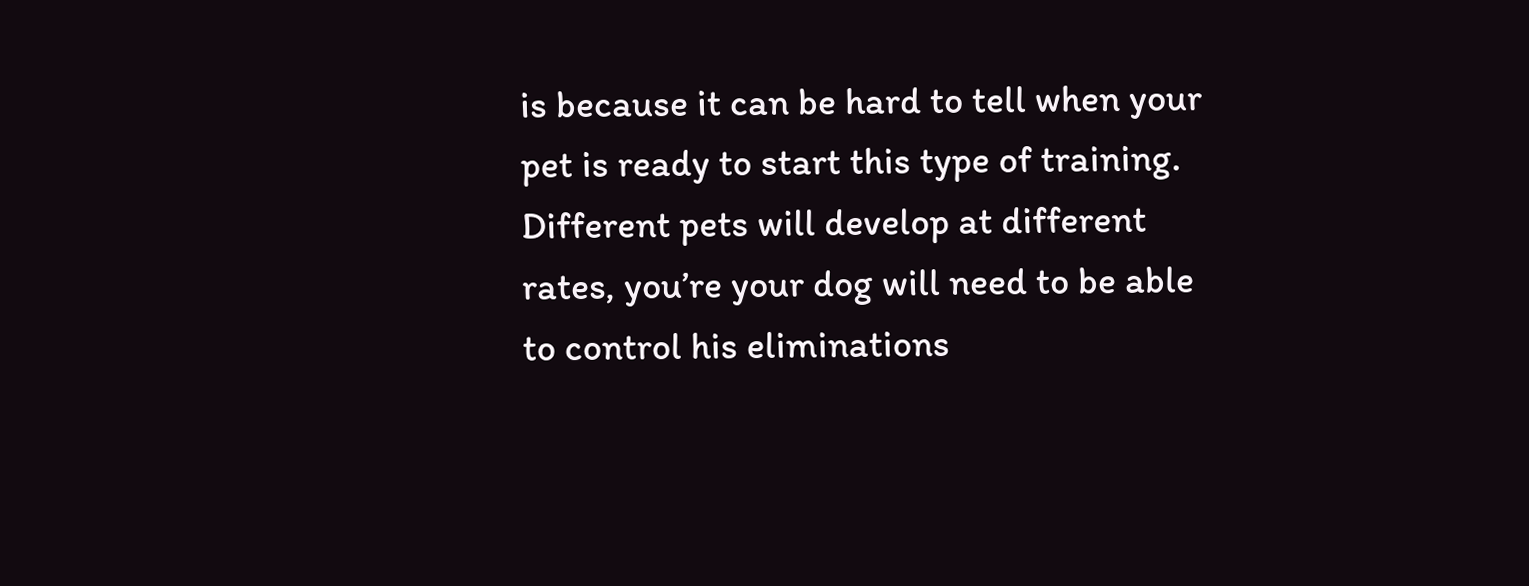is because it can be hard to tell when your pet is ready to start this type of training. Different pets will develop at different rates, you’re your dog will need to be able to control his eliminations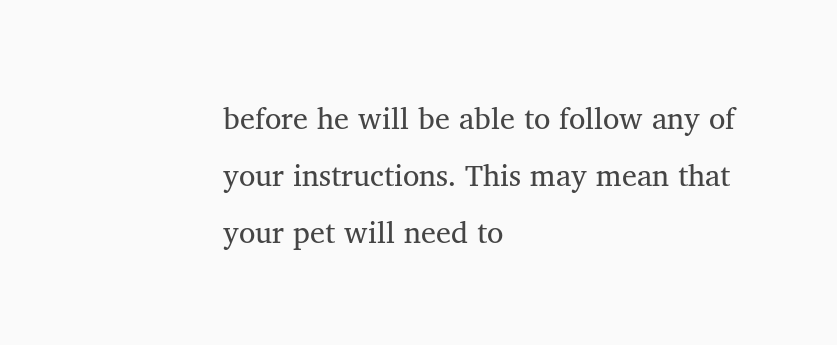before he will be able to follow any of your instructions. This may mean that your pet will need to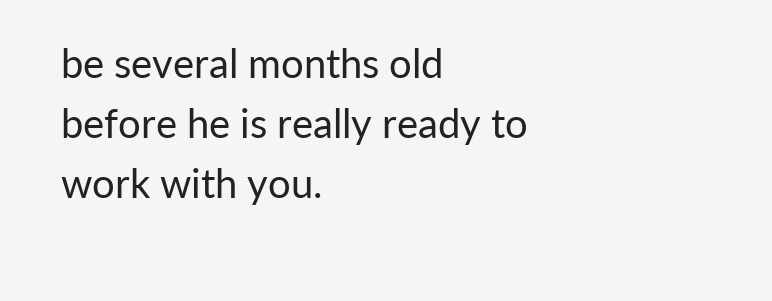be several months old before he is really ready to work with you.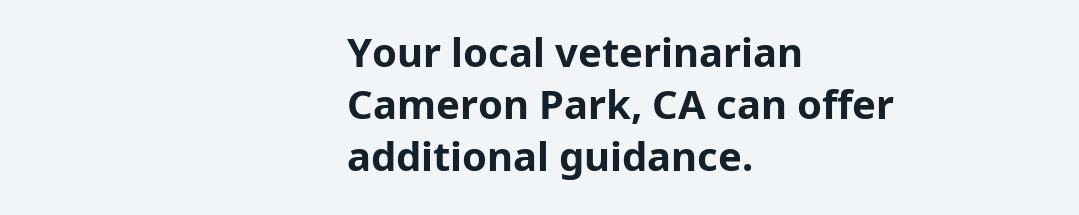Your local veterinarian Cameron Park, CA can offer additional guidance.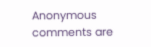Anonymous comments are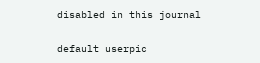disabled in this journal

default userpic